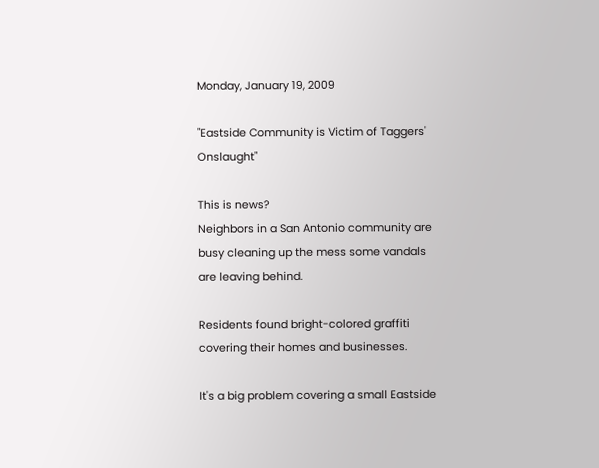Monday, January 19, 2009

"Eastside Community is Victim of Taggers' Onslaught"

This is news?
Neighbors in a San Antonio community are busy cleaning up the mess some vandals are leaving behind.

Residents found bright-colored graffiti covering their homes and businesses.

It's a big problem covering a small Eastside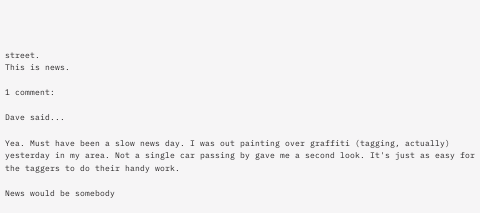street.
This is news.

1 comment:

Dave said...

Yea. Must have been a slow news day. I was out painting over graffiti (tagging, actually) yesterday in my area. Not a single car passing by gave me a second look. It's just as easy for the taggers to do their handy work.

News would be somebody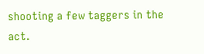shooting a few taggers in the act.